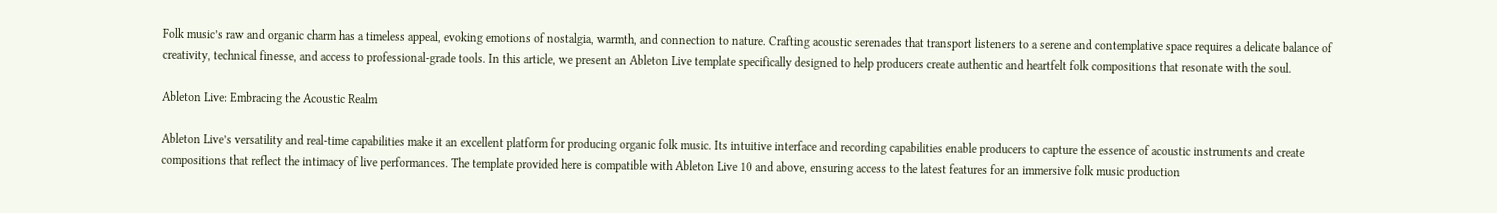Folk music’s raw and organic charm has a timeless appeal, evoking emotions of nostalgia, warmth, and connection to nature. Crafting acoustic serenades that transport listeners to a serene and contemplative space requires a delicate balance of creativity, technical finesse, and access to professional-grade tools. In this article, we present an Ableton Live template specifically designed to help producers create authentic and heartfelt folk compositions that resonate with the soul.

Ableton Live: Embracing the Acoustic Realm

Ableton Live’s versatility and real-time capabilities make it an excellent platform for producing organic folk music. Its intuitive interface and recording capabilities enable producers to capture the essence of acoustic instruments and create compositions that reflect the intimacy of live performances. The template provided here is compatible with Ableton Live 10 and above, ensuring access to the latest features for an immersive folk music production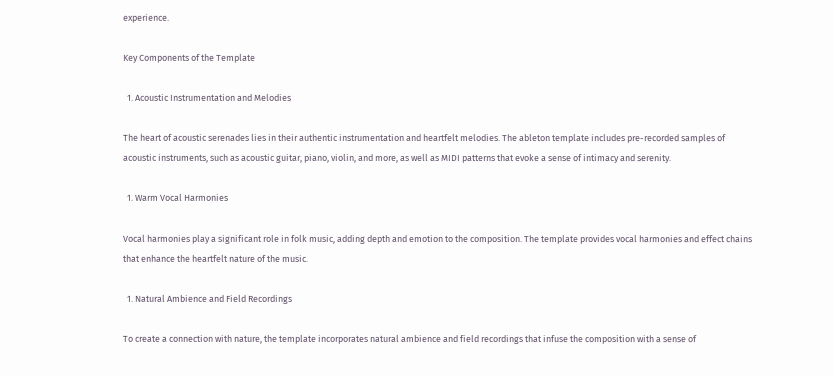experience.

Key Components of the Template

  1. Acoustic Instrumentation and Melodies

The heart of acoustic serenades lies in their authentic instrumentation and heartfelt melodies. The ableton template includes pre-recorded samples of acoustic instruments, such as acoustic guitar, piano, violin, and more, as well as MIDI patterns that evoke a sense of intimacy and serenity.

  1. Warm Vocal Harmonies

Vocal harmonies play a significant role in folk music, adding depth and emotion to the composition. The template provides vocal harmonies and effect chains that enhance the heartfelt nature of the music.

  1. Natural Ambience and Field Recordings

To create a connection with nature, the template incorporates natural ambience and field recordings that infuse the composition with a sense of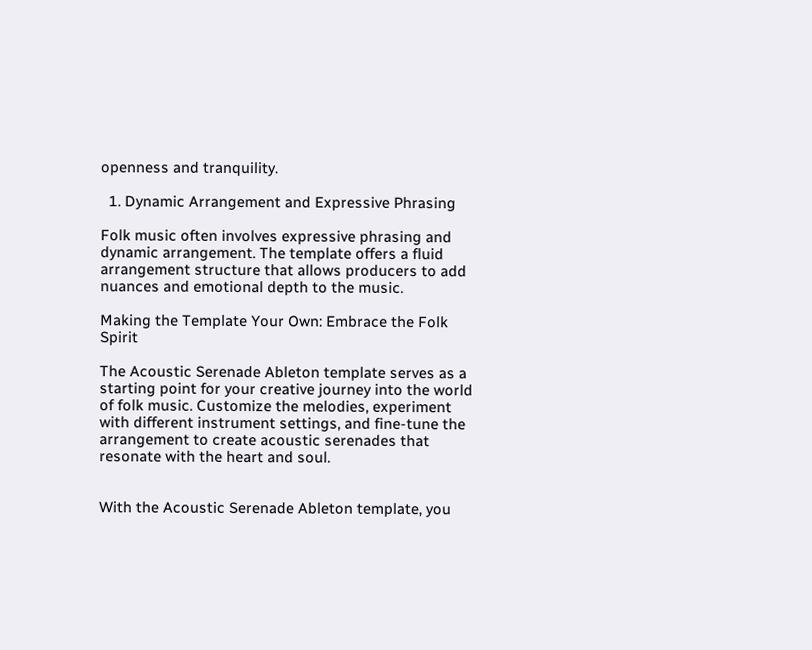openness and tranquility.

  1. Dynamic Arrangement and Expressive Phrasing

Folk music often involves expressive phrasing and dynamic arrangement. The template offers a fluid arrangement structure that allows producers to add nuances and emotional depth to the music.

Making the Template Your Own: Embrace the Folk Spirit

The Acoustic Serenade Ableton template serves as a starting point for your creative journey into the world of folk music. Customize the melodies, experiment with different instrument settings, and fine-tune the arrangement to create acoustic serenades that resonate with the heart and soul.


With the Acoustic Serenade Ableton template, you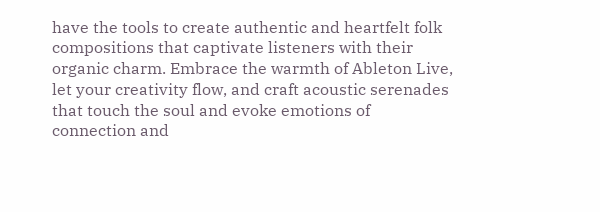have the tools to create authentic and heartfelt folk compositions that captivate listeners with their organic charm. Embrace the warmth of Ableton Live, let your creativity flow, and craft acoustic serenades that touch the soul and evoke emotions of connection and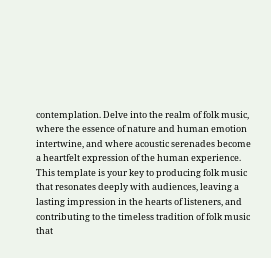contemplation. Delve into the realm of folk music, where the essence of nature and human emotion intertwine, and where acoustic serenades become a heartfelt expression of the human experience. This template is your key to producing folk music that resonates deeply with audiences, leaving a lasting impression in the hearts of listeners, and contributing to the timeless tradition of folk music that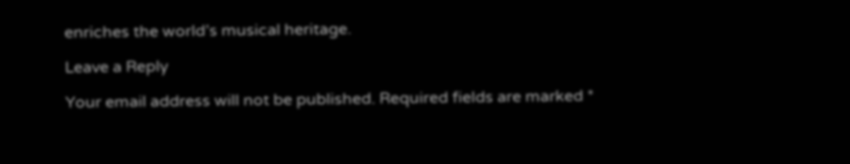enriches the world’s musical heritage.

Leave a Reply

Your email address will not be published. Required fields are marked *